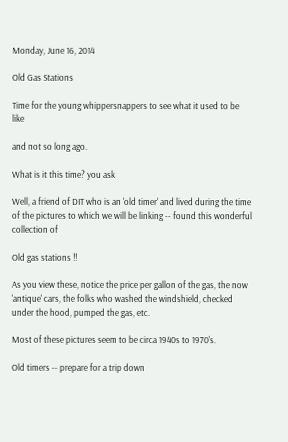Monday, June 16, 2014

Old Gas Stations

Time for the young whippersnappers to see what it used to be like

and not so long ago.

What is it this time? you ask

Well, a friend of DIT who is an 'old timer' and lived during the time of the pictures to which we will be linking -- found this wonderful collection of

Old gas stations !!

As you view these, notice the price per gallon of the gas, the now 'antique' cars, the folks who washed the windshield, checked under the hood, pumped the gas, etc.

Most of these pictures seem to be circa 1940s to 1970's.

Old timers -- prepare for a trip down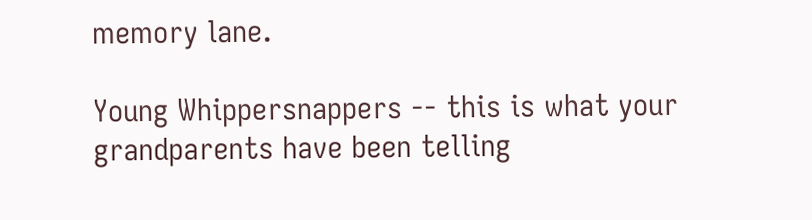memory lane.

Young Whippersnappers -- this is what your grandparents have been telling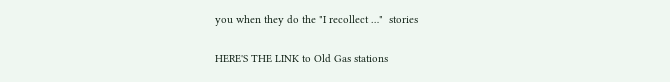you when they do the "I recollect …"  stories

HERE'S THE LINK to Old Gas stations